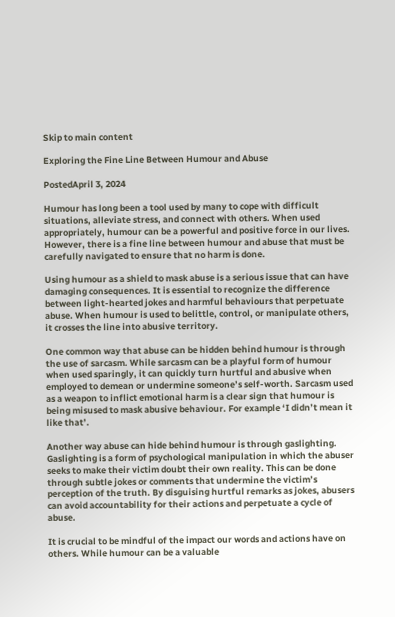Skip to main content

Exploring the Fine Line Between Humour and Abuse

PostedApril 3, 2024

Humour has long been a tool used by many to cope with difficult situations, alleviate stress, and connect with others. When used appropriately, humour can be a powerful and positive force in our lives. However, there is a fine line between humour and abuse that must be carefully navigated to ensure that no harm is done.

Using humour as a shield to mask abuse is a serious issue that can have damaging consequences. It is essential to recognize the difference between light-hearted jokes and harmful behaviours that perpetuate abuse. When humour is used to belittle, control, or manipulate others, it crosses the line into abusive territory.

One common way that abuse can be hidden behind humour is through the use of sarcasm. While sarcasm can be a playful form of humour when used sparingly, it can quickly turn hurtful and abusive when employed to demean or undermine someone’s self-worth. Sarcasm used as a weapon to inflict emotional harm is a clear sign that humour is being misused to mask abusive behaviour. For example ‘I didn’t mean it like that’.

Another way abuse can hide behind humour is through gaslighting. Gaslighting is a form of psychological manipulation in which the abuser seeks to make their victim doubt their own reality. This can be done through subtle jokes or comments that undermine the victim’s perception of the truth. By disguising hurtful remarks as jokes, abusers can avoid accountability for their actions and perpetuate a cycle of abuse.

It is crucial to be mindful of the impact our words and actions have on others. While humour can be a valuable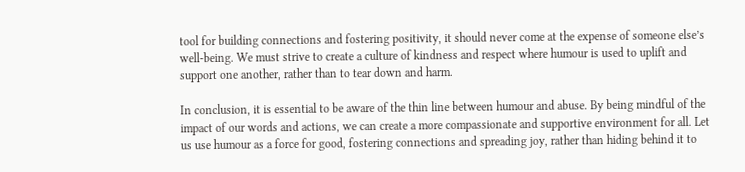tool for building connections and fostering positivity, it should never come at the expense of someone else’s well-being. We must strive to create a culture of kindness and respect where humour is used to uplift and support one another, rather than to tear down and harm.

In conclusion, it is essential to be aware of the thin line between humour and abuse. By being mindful of the impact of our words and actions, we can create a more compassionate and supportive environment for all. Let us use humour as a force for good, fostering connections and spreading joy, rather than hiding behind it to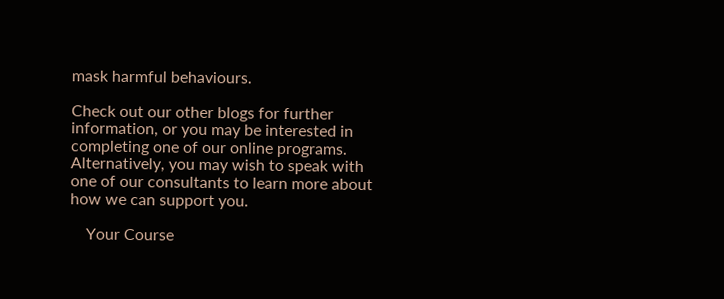mask harmful behaviours.

Check out our other blogs for further information, or you may be interested in completing one of our online programs. Alternatively, you may wish to speak with one of our consultants to learn more about how we can support you.

    Your Course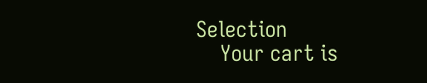Selection
    Your cart is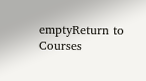emptyReturn to Courses